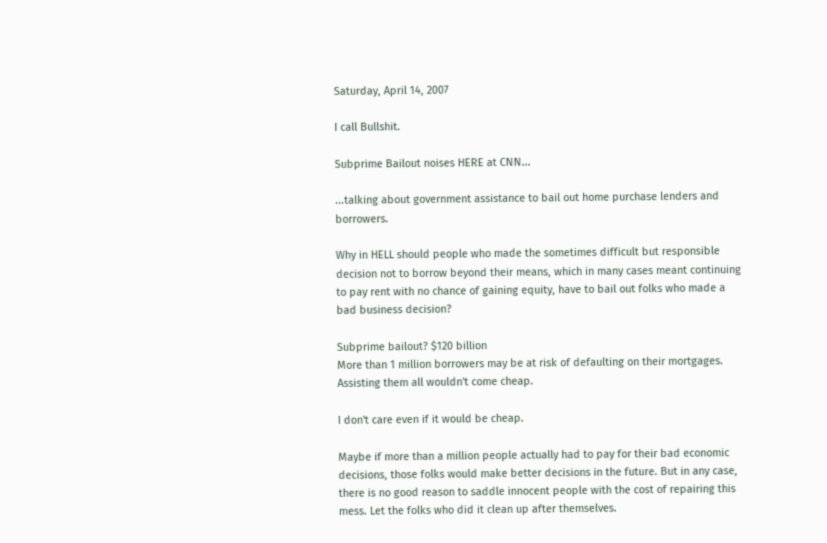Saturday, April 14, 2007

I call Bullshit.

Subprime Bailout noises HERE at CNN...

...talking about government assistance to bail out home purchase lenders and borrowers.

Why in HELL should people who made the sometimes difficult but responsible decision not to borrow beyond their means, which in many cases meant continuing to pay rent with no chance of gaining equity, have to bail out folks who made a bad business decision?

Subprime bailout? $120 billion
More than 1 million borrowers may be at risk of defaulting on their mortgages. Assisting them all wouldn't come cheap.

I don't care even if it would be cheap.

Maybe if more than a million people actually had to pay for their bad economic decisions, those folks would make better decisions in the future. But in any case, there is no good reason to saddle innocent people with the cost of repairing this mess. Let the folks who did it clean up after themselves.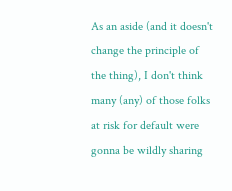As an aside (and it doesn't change the principle of the thing), I don't think many (any) of those folks at risk for default were gonna be wildly sharing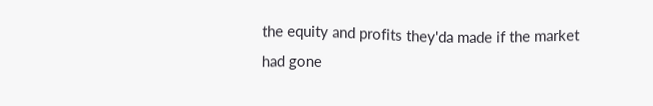the equity and profits they'da made if the market had gone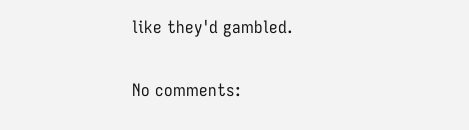like they'd gambled.

No comments: